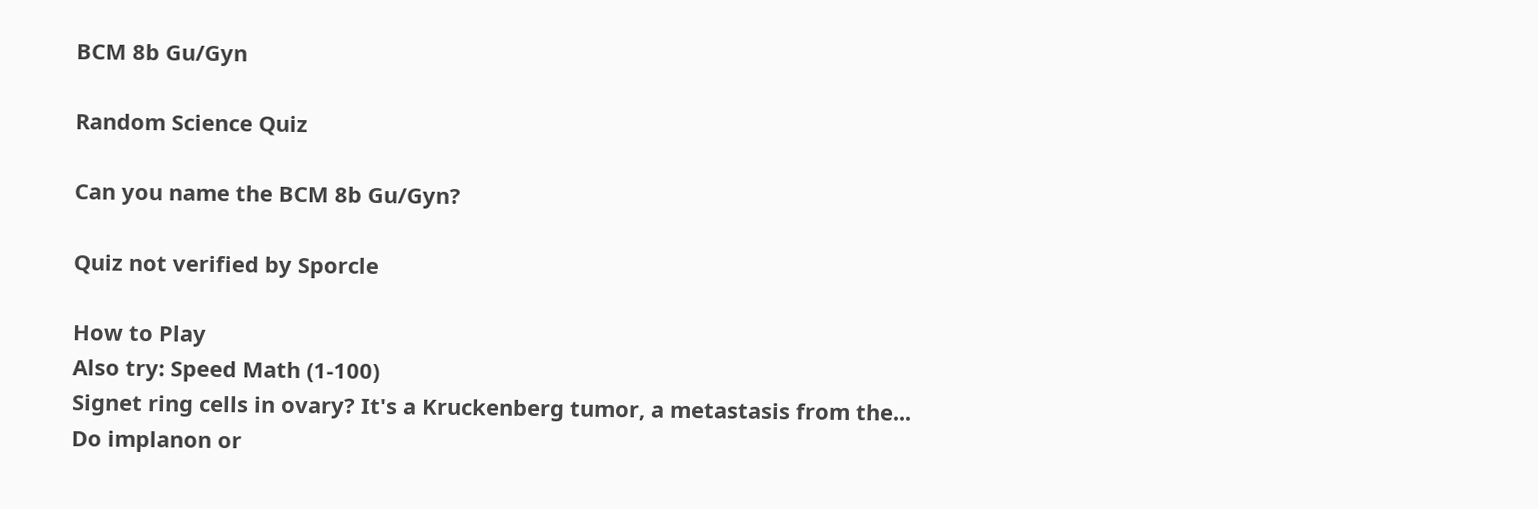BCM 8b Gu/Gyn

Random Science Quiz

Can you name the BCM 8b Gu/Gyn?

Quiz not verified by Sporcle

How to Play
Also try: Speed Math (1-100)
Signet ring cells in ovary? It's a Kruckenberg tumor, a metastasis from the...
Do implanon or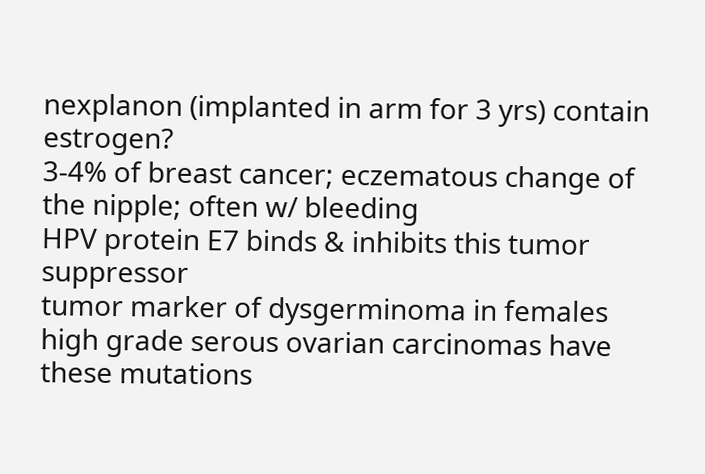nexplanon (implanted in arm for 3 yrs) contain estrogen?
3-4% of breast cancer; eczematous change of the nipple; often w/ bleeding
HPV protein E7 binds & inhibits this tumor suppressor
tumor marker of dysgerminoma in females
high grade serous ovarian carcinomas have these mutations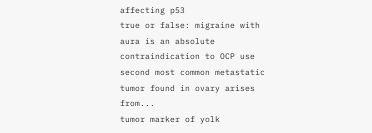affecting p53
true or false: migraine with aura is an absolute contraindication to OCP use
second most common metastatic tumor found in ovary arises from...
tumor marker of yolk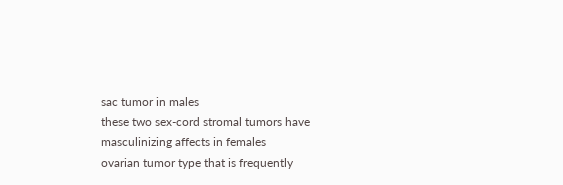sac tumor in males
these two sex-cord stromal tumors have masculinizing affects in females
ovarian tumor type that is frequently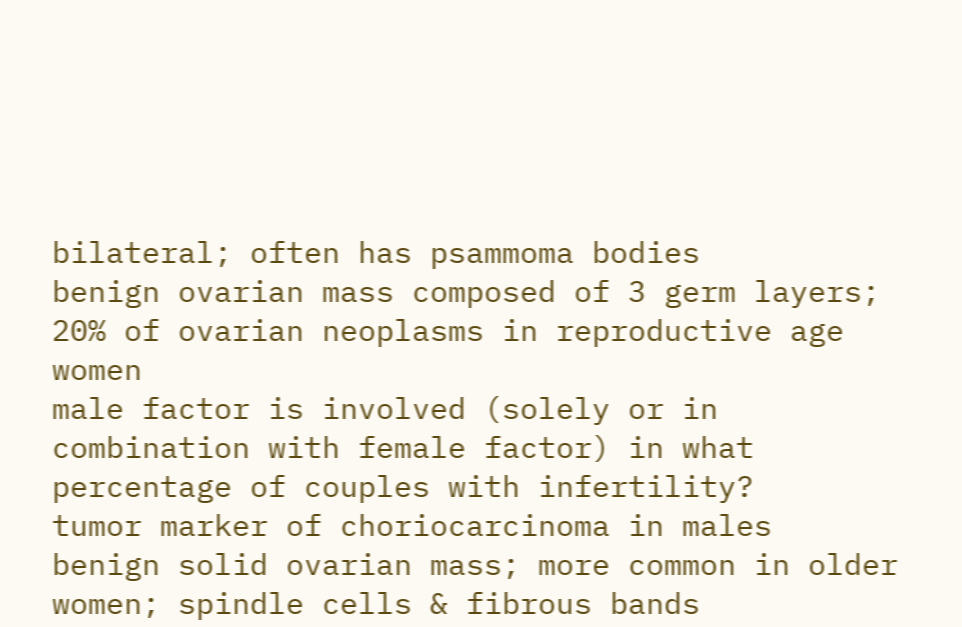bilateral; often has psammoma bodies
benign ovarian mass composed of 3 germ layers; 20% of ovarian neoplasms in reproductive age women
male factor is involved (solely or in combination with female factor) in what percentage of couples with infertility?
tumor marker of choriocarcinoma in males
benign solid ovarian mass; more common in older women; spindle cells & fibrous bands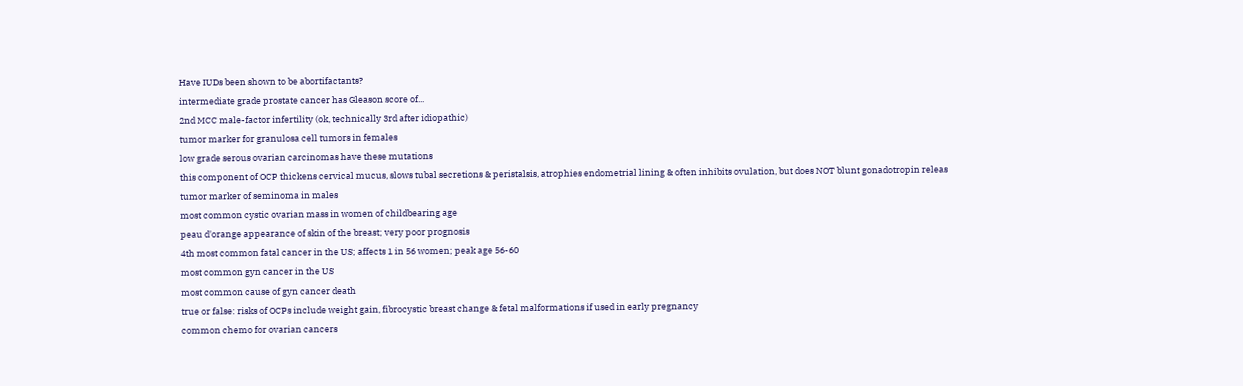Have IUDs been shown to be abortifactants?
intermediate grade prostate cancer has Gleason score of...
2nd MCC male-factor infertility (ok, technically 3rd after idiopathic)
tumor marker for granulosa cell tumors in females
low grade serous ovarian carcinomas have these mutations
this component of OCP thickens cervical mucus, slows tubal secretions & peristalsis, atrophies endometrial lining & often inhibits ovulation, but does NOT blunt gonadotropin releas
tumor marker of seminoma in males
most common cystic ovarian mass in women of childbearing age
peau d'orange appearance of skin of the breast; very poor prognosis
4th most common fatal cancer in the US; affects 1 in 56 women; peak age 56-60
most common gyn cancer in the US
most common cause of gyn cancer death
true or false: risks of OCPs include weight gain, fibrocystic breast change & fetal malformations if used in early pregnancy
common chemo for ovarian cancers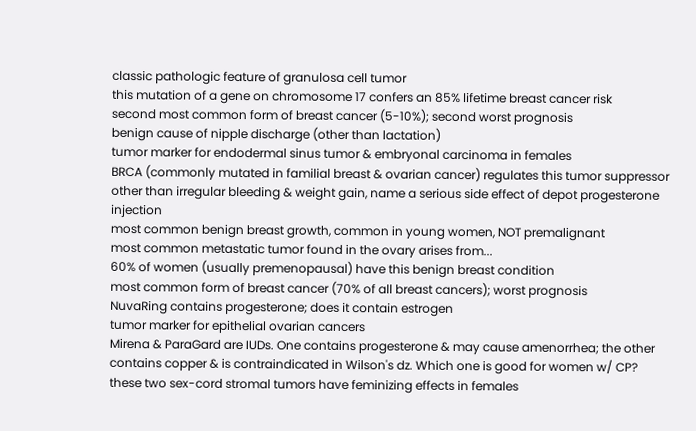classic pathologic feature of granulosa cell tumor
this mutation of a gene on chromosome 17 confers an 85% lifetime breast cancer risk
second most common form of breast cancer (5-10%); second worst prognosis
benign cause of nipple discharge (other than lactation)
tumor marker for endodermal sinus tumor & embryonal carcinoma in females
BRCA (commonly mutated in familial breast & ovarian cancer) regulates this tumor suppressor
other than irregular bleeding & weight gain, name a serious side effect of depot progesterone injection
most common benign breast growth, common in young women, NOT premalignant
most common metastatic tumor found in the ovary arises from...
60% of women (usually premenopausal) have this benign breast condition
most common form of breast cancer (70% of all breast cancers); worst prognosis
NuvaRing contains progesterone; does it contain estrogen
tumor marker for epithelial ovarian cancers
Mirena & ParaGard are IUDs. One contains progesterone & may cause amenorrhea; the other contains copper & is contraindicated in Wilson's dz. Which one is good for women w/ CP?
these two sex-cord stromal tumors have feminizing effects in females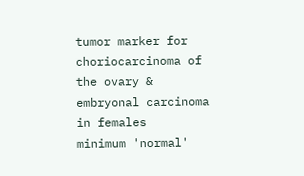tumor marker for choriocarcinoma of the ovary & embryonal carcinoma in females
minimum 'normal'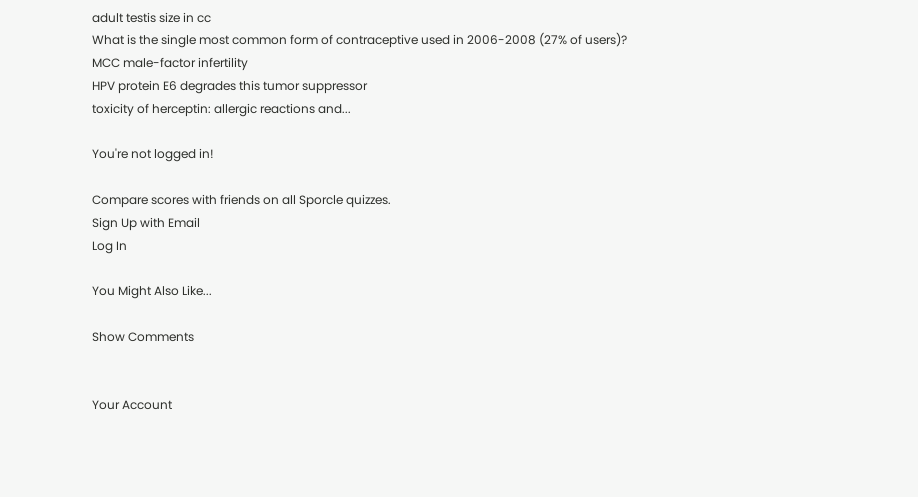adult testis size in cc
What is the single most common form of contraceptive used in 2006-2008 (27% of users)?
MCC male-factor infertility
HPV protein E6 degrades this tumor suppressor
toxicity of herceptin: allergic reactions and...

You're not logged in!

Compare scores with friends on all Sporcle quizzes.
Sign Up with Email
Log In

You Might Also Like...

Show Comments


Your Account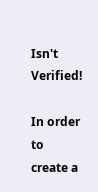Isn't Verified!

In order to create a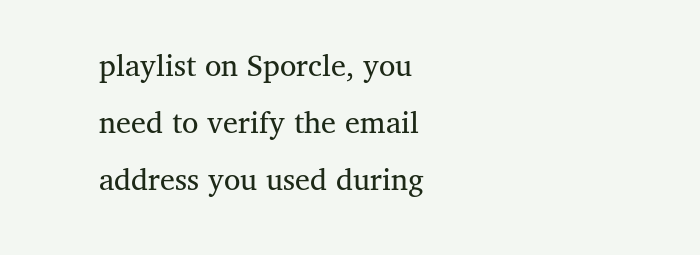playlist on Sporcle, you need to verify the email address you used during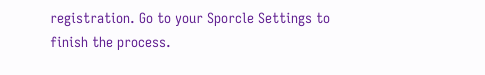registration. Go to your Sporcle Settings to finish the process.